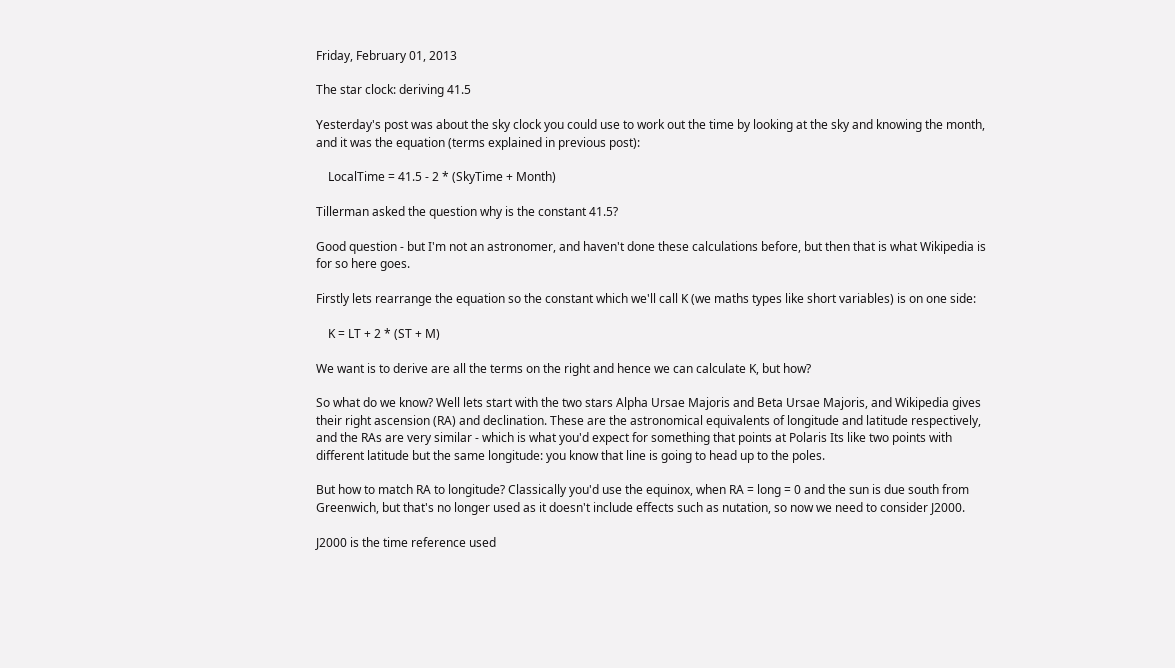Friday, February 01, 2013

The star clock: deriving 41.5

Yesterday's post was about the sky clock you could use to work out the time by looking at the sky and knowing the month, and it was the equation (terms explained in previous post):

    LocalTime = 41.5 - 2 * (SkyTime + Month)

Tillerman asked the question why is the constant 41.5?

Good question - but I'm not an astronomer, and haven't done these calculations before, but then that is what Wikipedia is for so here goes.

Firstly lets rearrange the equation so the constant which we'll call K (we maths types like short variables) is on one side:

    K = LT + 2 * (ST + M)

We want is to derive are all the terms on the right and hence we can calculate K, but how?

So what do we know? Well lets start with the two stars Alpha Ursae Majoris and Beta Ursae Majoris, and Wikipedia gives their right ascension (RA) and declination. These are the astronomical equivalents of longitude and latitude respectively, and the RAs are very similar - which is what you'd expect for something that points at Polaris Its like two points with different latitude but the same longitude: you know that line is going to head up to the poles.

But how to match RA to longitude? Classically you'd use the equinox, when RA = long = 0 and the sun is due south from Greenwich, but that's no longer used as it doesn't include effects such as nutation, so now we need to consider J2000.

J2000 is the time reference used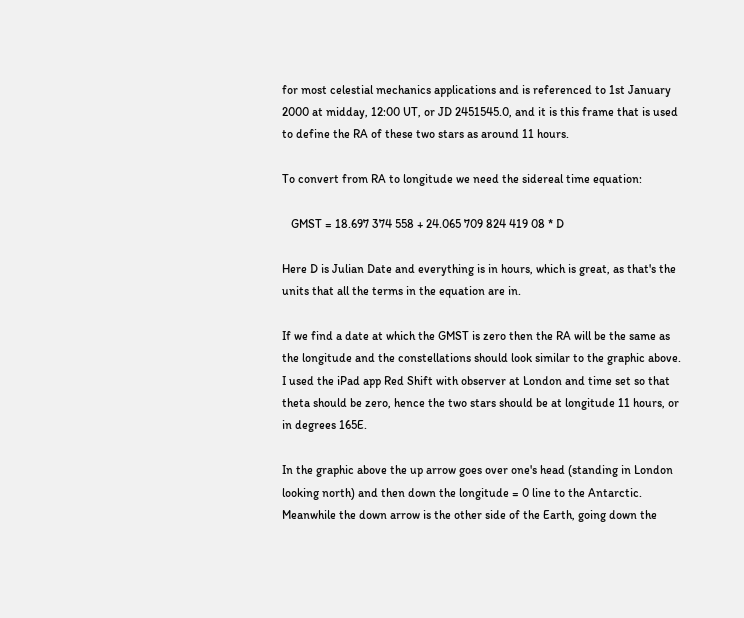for most celestial mechanics applications and is referenced to 1st January 2000 at midday, 12:00 UT, or JD 2451545.0, and it is this frame that is used to define the RA of these two stars as around 11 hours.

To convert from RA to longitude we need the sidereal time equation:

   GMST = 18.697 374 558 + 24.065 709 824 419 08 * D

Here D is Julian Date and everything is in hours, which is great, as that's the units that all the terms in the equation are in.

If we find a date at which the GMST is zero then the RA will be the same as the longitude and the constellations should look similar to the graphic above. I used the iPad app Red Shift with observer at London and time set so that theta should be zero, hence the two stars should be at longitude 11 hours, or in degrees 165E.

In the graphic above the up arrow goes over one's head (standing in London looking north) and then down the longitude = 0 line to the Antarctic. Meanwhile the down arrow is the other side of the Earth, going down the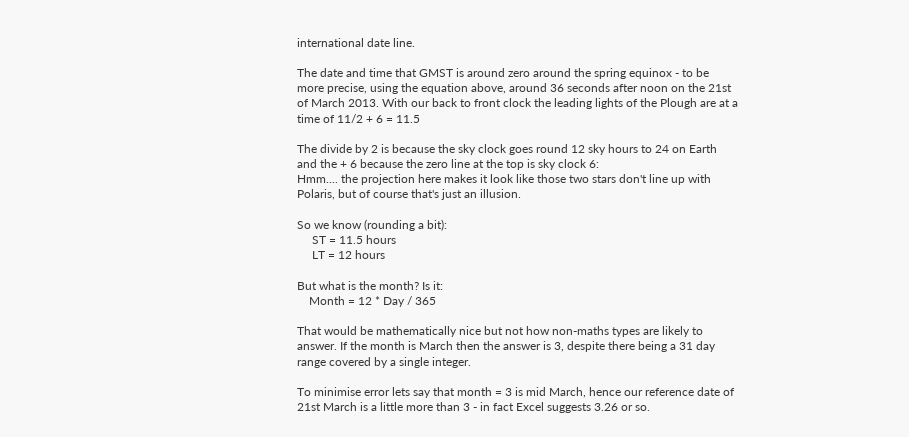international date line.

The date and time that GMST is around zero around the spring equinox - to be more precise, using the equation above, around 36 seconds after noon on the 21st of March 2013. With our back to front clock the leading lights of the Plough are at a time of 11/2 + 6 = 11.5

The divide by 2 is because the sky clock goes round 12 sky hours to 24 on Earth and the + 6 because the zero line at the top is sky clock 6:
Hmm.... the projection here makes it look like those two stars don't line up with Polaris, but of course that's just an illusion.

So we know (rounding a bit):
     ST = 11.5 hours
     LT = 12 hours

But what is the month? Is it:
    Month = 12 * Day / 365

That would be mathematically nice but not how non-maths types are likely to answer. If the month is March then the answer is 3, despite there being a 31 day range covered by a single integer.

To minimise error lets say that month = 3 is mid March, hence our reference date of 21st March is a little more than 3 - in fact Excel suggests 3.26 or so.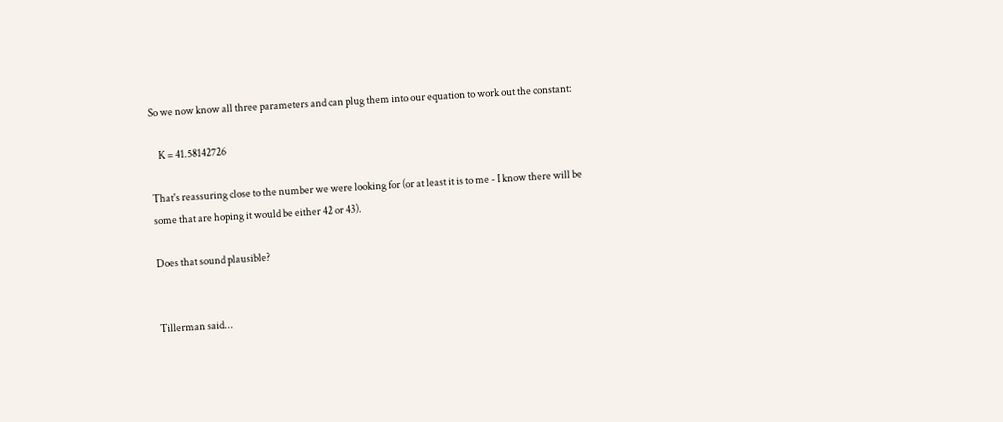So we now know all three parameters and can plug them into our equation to work out the constant:

    K = 41.58142726

That's reassuring close to the number we were looking for (or at least it is to me - I know there will be some that are hoping it would be either 42 or 43).

Does that sound plausible?


Tillerman said...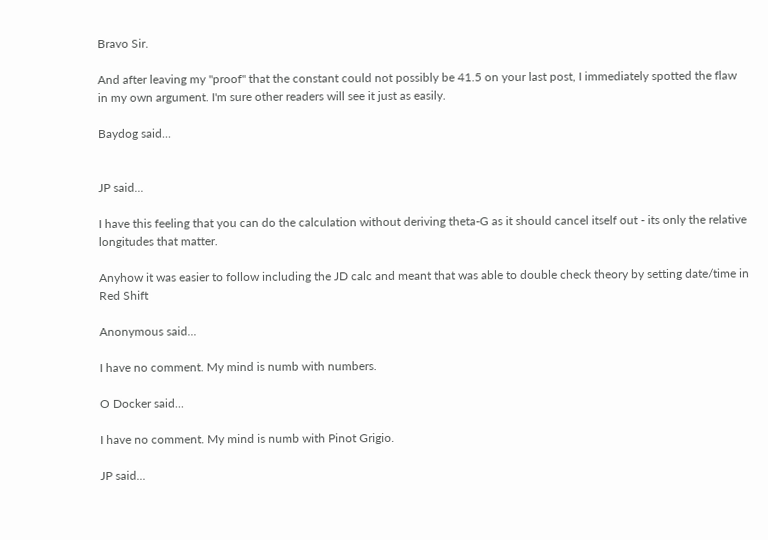Bravo Sir.

And after leaving my "proof" that the constant could not possibly be 41.5 on your last post, I immediately spotted the flaw in my own argument. I'm sure other readers will see it just as easily.

Baydog said...


JP said...

I have this feeling that you can do the calculation without deriving theta-G as it should cancel itself out - its only the relative longitudes that matter.

Anyhow it was easier to follow including the JD calc and meant that was able to double check theory by setting date/time in Red Shift

Anonymous said...

I have no comment. My mind is numb with numbers.

O Docker said...

I have no comment. My mind is numb with Pinot Grigio.

JP said...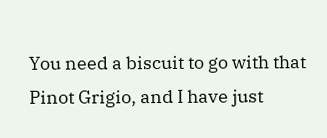You need a biscuit to go with that Pinot Grigio, and I have just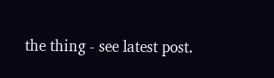the thing - see latest post.